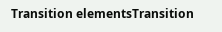Transition elementsTransition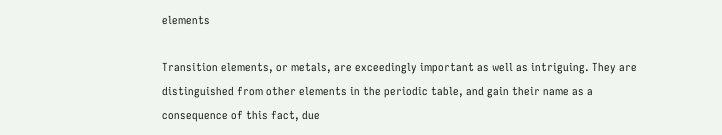elements

Transition elements, or metals, are exceedingly important as well as intriguing. They are distinguished from other elements in the periodic table, and gain their name as a consequence of this fact, due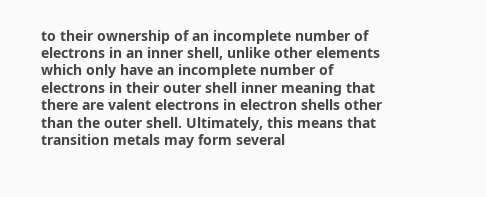to their ownership of an incomplete number of electrons in an inner shell, unlike other elements which only have an incomplete number of electrons in their outer shell inner meaning that there are valent electrons in electron shells other than the outer shell. Ultimately, this means that transition metals may form several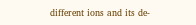different ions and its de-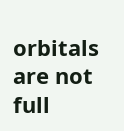orbitals are not full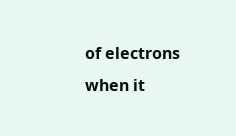of electrons when it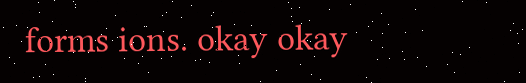forms ions. okay okay